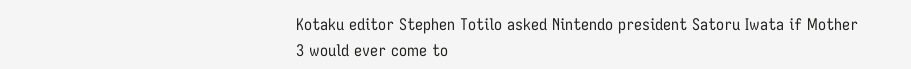Kotaku editor Stephen Totilo asked Nintendo president Satoru Iwata if Mother 3 would ever come to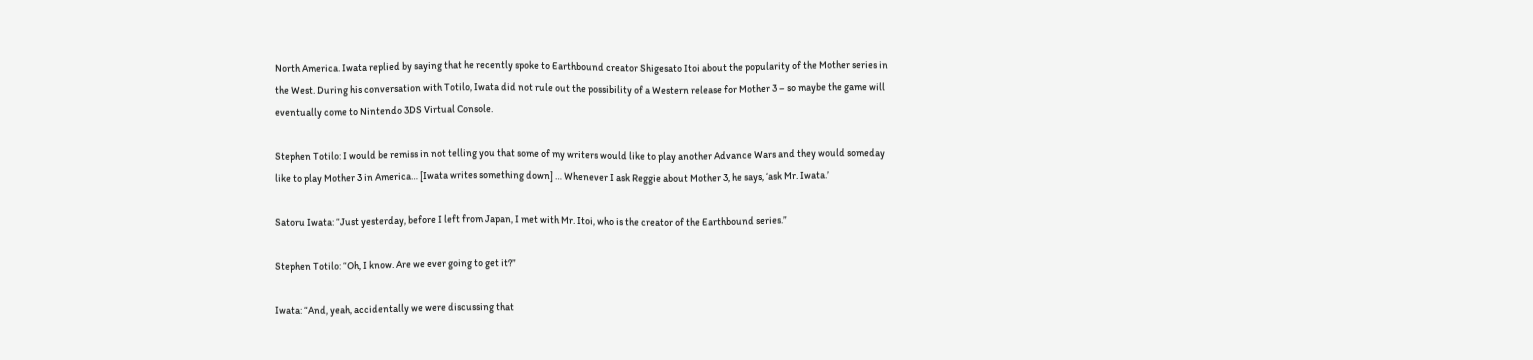North America. Iwata replied by saying that he recently spoke to Earthbound creator Shigesato Itoi about the popularity of the Mother series in the West. During his conversation with Totilo, Iwata did not rule out the possibility of a Western release for Mother 3 – so maybe the game will eventually come to Nintendo 3DS Virtual Console.

Stephen Totilo: I would be remiss in not telling you that some of my writers would like to play another Advance Wars and they would someday like to play Mother 3 in America… [Iwata writes something down] … Whenever I ask Reggie about Mother 3, he says, ‘ask Mr. Iwata.’

Satoru Iwata: “Just yesterday, before I left from Japan, I met with Mr. Itoi, who is the creator of the Earthbound series.”

Stephen Totilo: “Oh, I know. Are we ever going to get it?”

Iwata: “And, yeah, accidentally we were discussing that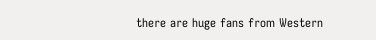there are huge fans from Western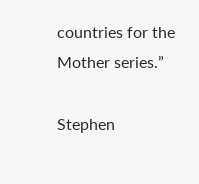countries for the Mother series.”

Stephen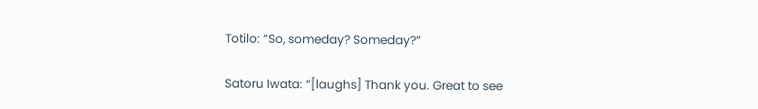Totilo: “So, someday? Someday?”

Satoru Iwata: “[laughs] Thank you. Great to see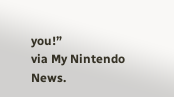you!”
via My Nintendo News.